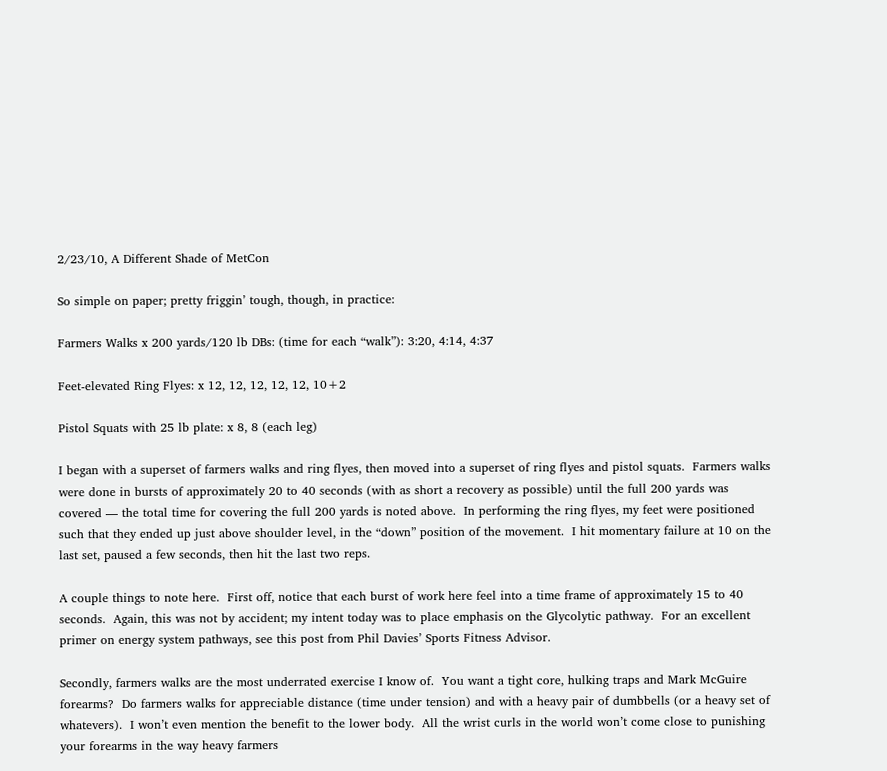2/23/10, A Different Shade of MetCon

So simple on paper; pretty friggin’ tough, though, in practice:

Farmers Walks x 200 yards/120 lb DBs: (time for each “walk”): 3:20, 4:14, 4:37

Feet-elevated Ring Flyes: x 12, 12, 12, 12, 12, 10+2

Pistol Squats with 25 lb plate: x 8, 8 (each leg)

I began with a superset of farmers walks and ring flyes, then moved into a superset of ring flyes and pistol squats.  Farmers walks were done in bursts of approximately 20 to 40 seconds (with as short a recovery as possible) until the full 200 yards was covered — the total time for covering the full 200 yards is noted above.  In performing the ring flyes, my feet were positioned such that they ended up just above shoulder level, in the “down” position of the movement.  I hit momentary failure at 10 on the last set, paused a few seconds, then hit the last two reps.

A couple things to note here.  First off, notice that each burst of work here feel into a time frame of approximately 15 to 40 seconds.  Again, this was not by accident; my intent today was to place emphasis on the Glycolytic pathway.  For an excellent primer on energy system pathways, see this post from Phil Davies’ Sports Fitness Advisor.

Secondly, farmers walks are the most underrated exercise I know of.  You want a tight core, hulking traps and Mark McGuire forearms?  Do farmers walks for appreciable distance (time under tension) and with a heavy pair of dumbbells (or a heavy set of whatevers).  I won’t even mention the benefit to the lower body.  All the wrist curls in the world won’t come close to punishing your forearms in the way heavy farmers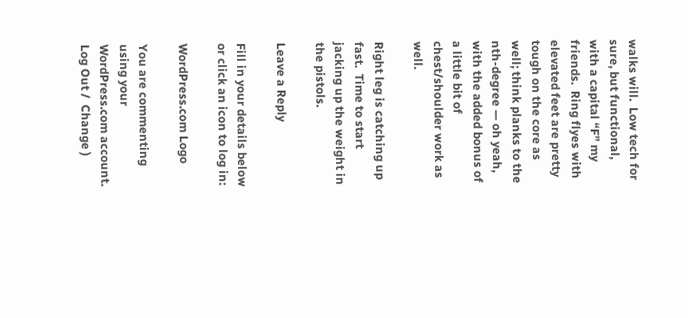walks will.  Low tech for sure, but functional, with a capital “F” my friends.  Ring flyes with elevated feet are pretty tough on the core as well; think planks to the nth-degree — oh yeah, with the added bonus of a little bit of chest/shoulder work as well.

Right leg is catching up fast.  Time to start jacking up the weight in the pistols.

Leave a Reply

Fill in your details below or click an icon to log in:

WordPress.com Logo

You are commenting using your WordPress.com account. Log Out /  Change )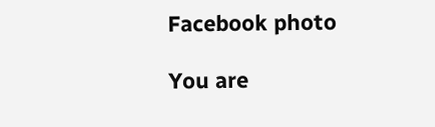Facebook photo

You are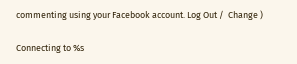commenting using your Facebook account. Log Out /  Change )

Connecting to %s